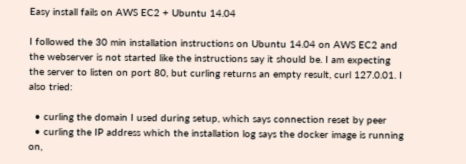Easy install fails on AWS EC2 + Ubuntu 14.04

I followed the 30 min installation instructions on Ubuntu 14.04 on AWS EC2 and the webserver is not started like the instructions say it should be. I am expecting the server to listen on port 80, but curling returns an empty result, curl 127.0.01. I also tried:

  • curling the domain I used during setup, which says connection reset by peer
  • curling the IP address which the installation log says the docker image is running on,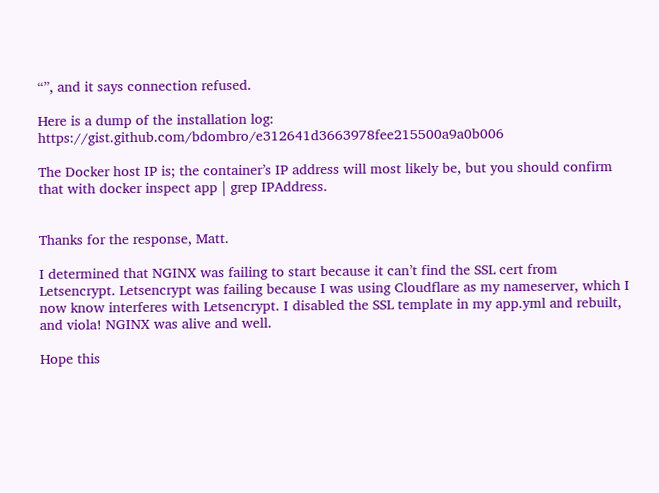“”, and it says connection refused.

Here is a dump of the installation log: https://gist.github.com/bdombro/e312641d3663978fee215500a9a0b006

The Docker host IP is; the container’s IP address will most likely be, but you should confirm that with docker inspect app | grep IPAddress.


Thanks for the response, Matt.

I determined that NGINX was failing to start because it can’t find the SSL cert from Letsencrypt. Letsencrypt was failing because I was using Cloudflare as my nameserver, which I now know interferes with Letsencrypt. I disabled the SSL template in my app.yml and rebuilt, and viola! NGINX was alive and well.

Hope this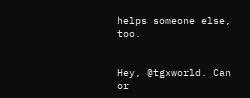helps someone else, too.


Hey, @tgxworld. Can or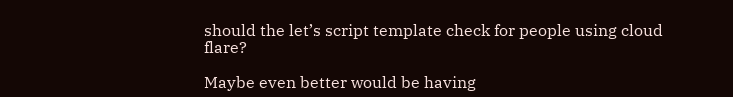should the let’s script template check for people using cloud flare?

Maybe even better would be having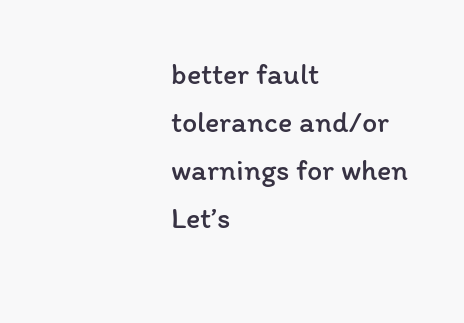better fault tolerance and/or warnings for when Let’s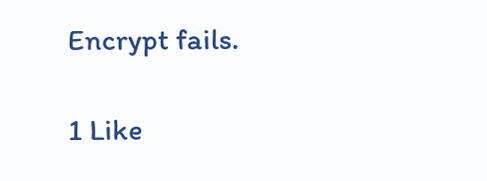Encrypt fails.

1 Like